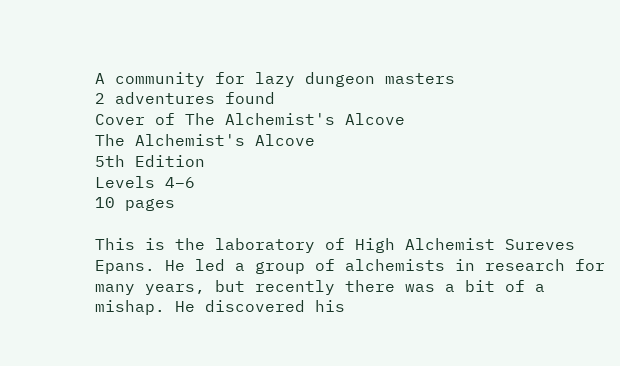A community for lazy dungeon masters
2 adventures found
Cover of The Alchemist's Alcove
The Alchemist's Alcove
5th Edition
Levels 4–6
10 pages

This is the laboratory of High Alchemist Sureves Epans. He led a group of alchemists in research for many years, but recently there was a bit of a mishap. He discovered his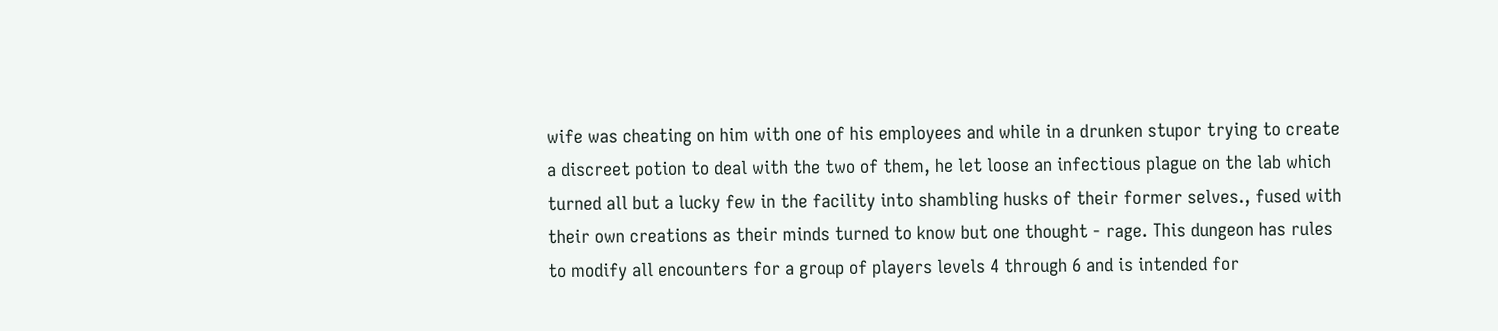wife was cheating on him with one of his employees and while in a drunken stupor trying to create a discreet potion to deal with the two of them, he let loose an infectious plague on the lab which turned all but a lucky few in the facility into shambling husks of their former selves., fused with their own creations as their minds turned to know but one thought - rage. This dungeon has rules to modify all encounters for a group of players levels 4 through 6 and is intended for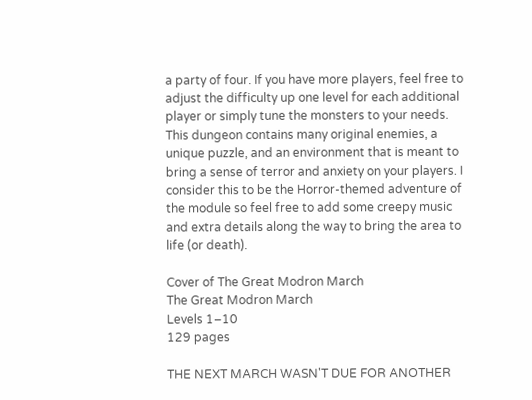a party of four. If you have more players, feel free to adjust the difficulty up one level for each additional player or simply tune the monsters to your needs. This dungeon contains many original enemies, a unique puzzle, and an environment that is meant to bring a sense of terror and anxiety on your players. I consider this to be the Horror-themed adventure of the module so feel free to add some creepy music and extra details along the way to bring the area to life (or death).

Cover of The Great Modron March
The Great Modron March
Levels 1–10
129 pages

THE NEXT MARCH WASN'T DUE FOR ANOTHER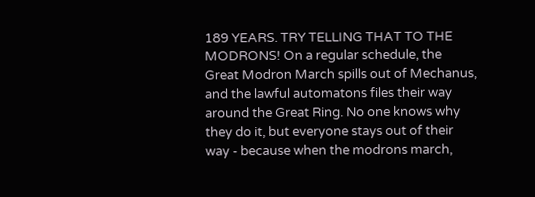189 YEARS. TRY TELLING THAT TO THE MODRONS! On a regular schedule, the Great Modron March spills out of Mechanus, and the lawful automatons files their way around the Great Ring. No one knows why they do it, but everyone stays out of their way - because when the modrons march,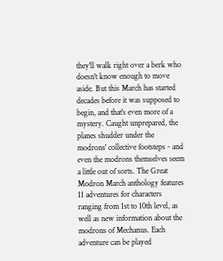they'll walk right over a berk who doesn't know enough to move aside. But this March has started decades before it was supposed to begin, and that's even more of a mystery. Caught unprepared, the planes shudder under the modrons' collective footsteps - and even the modrons themselves seem a little out of sorts. The Great Modron March anthology features 11 adventures for characters ranging from 1st to 10th level, as well as new information about the modrons of Mechanus. Each adventure can be played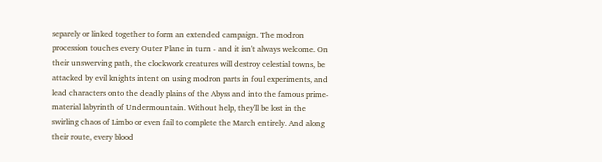separely or linked together to form an extended campaign. The modron procession touches every Outer Plane in turn - and it isn't always welcome. On their unswerving path, the clockwork creatures will destroy celestial towns, be attacked by evil knights intent on using modron parts in foul experiments, and lead characters onto the deadly plains of the Abyss and into the famous prime-material labyrinth of Undermountain. Without help, they'll be lost in the swirling chaos of Limbo or even fail to complete the March entirely. And along their route, every blood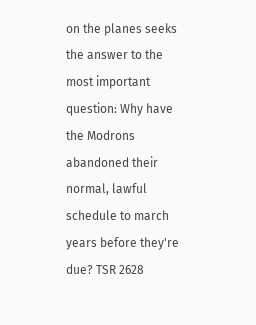on the planes seeks the answer to the most important question: Why have the Modrons abandoned their normal, lawful schedule to march years before they're due? TSR 2628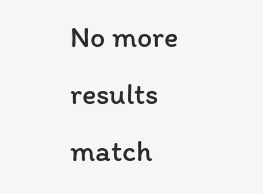No more results match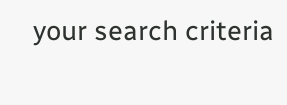your search criteria